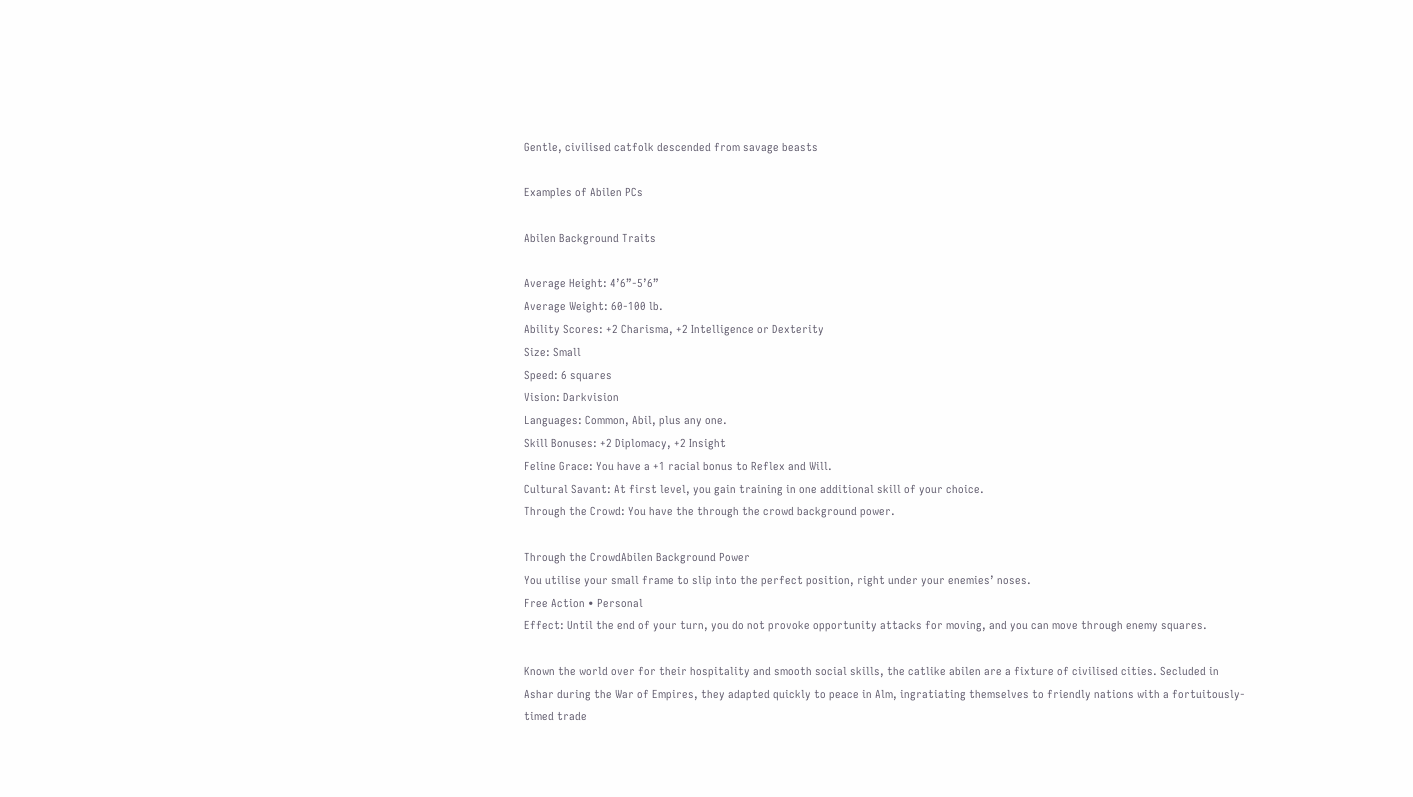Gentle, civilised catfolk descended from savage beasts

Examples of Abilen PCs

Abilen Background Traits

Average Height: 4’6”-5’6”
Average Weight: 60-100 lb.
Ability Scores: +2 Charisma, +2 Intelligence or Dexterity
Size: Small
Speed: 6 squares
Vision: Darkvision
Languages: Common, Abil, plus any one.
Skill Bonuses: +2 Diplomacy, +2 Insight
Feline Grace: You have a +1 racial bonus to Reflex and Will.
Cultural Savant: At first level, you gain training in one additional skill of your choice.
Through the Crowd: You have the through the crowd background power.

Through the CrowdAbilen Background Power
You utilise your small frame to slip into the perfect position, right under your enemies’ noses.
Free Action • Personal
Effect: Until the end of your turn, you do not provoke opportunity attacks for moving, and you can move through enemy squares.

Known the world over for their hospitality and smooth social skills, the catlike abilen are a fixture of civilised cities. Secluded in Ashar during the War of Empires, they adapted quickly to peace in Alm, ingratiating themselves to friendly nations with a fortuitously-timed trade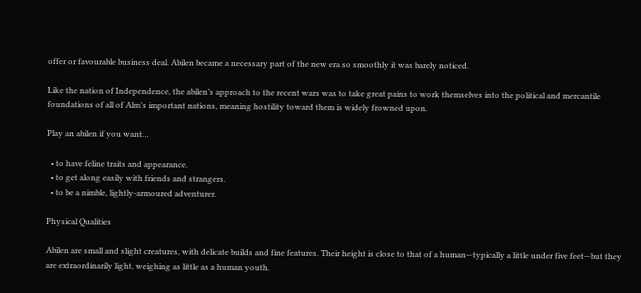offer or favourable business deal. Abilen became a necessary part of the new era so smoothly it was barely noticed.

Like the nation of Independence, the abilen’s approach to the recent wars was to take great pains to work themselves into the political and mercantile foundations of all of Alm’s important nations, meaning hostility toward them is widely frowned upon.

Play an abilen if you want…

  • to have feline traits and appearance.
  • to get along easily with friends and strangers.
  • to be a nimble, lightly-armoured adventurer.

Physical Qualities

Abilen are small and slight creatures, with delicate builds and fine features. Their height is close to that of a human—typically a little under five feet—but they are extraordinarily light, weighing as little as a human youth.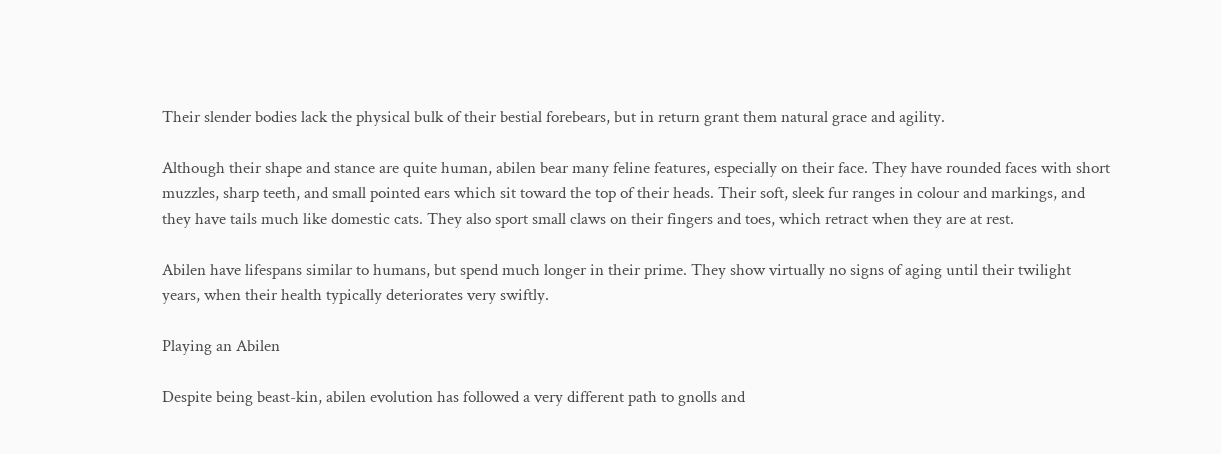Their slender bodies lack the physical bulk of their bestial forebears, but in return grant them natural grace and agility.

Although their shape and stance are quite human, abilen bear many feline features, especially on their face. They have rounded faces with short muzzles, sharp teeth, and small pointed ears which sit toward the top of their heads. Their soft, sleek fur ranges in colour and markings, and they have tails much like domestic cats. They also sport small claws on their fingers and toes, which retract when they are at rest.

Abilen have lifespans similar to humans, but spend much longer in their prime. They show virtually no signs of aging until their twilight years, when their health typically deteriorates very swiftly.

Playing an Abilen

Despite being beast-kin, abilen evolution has followed a very different path to gnolls and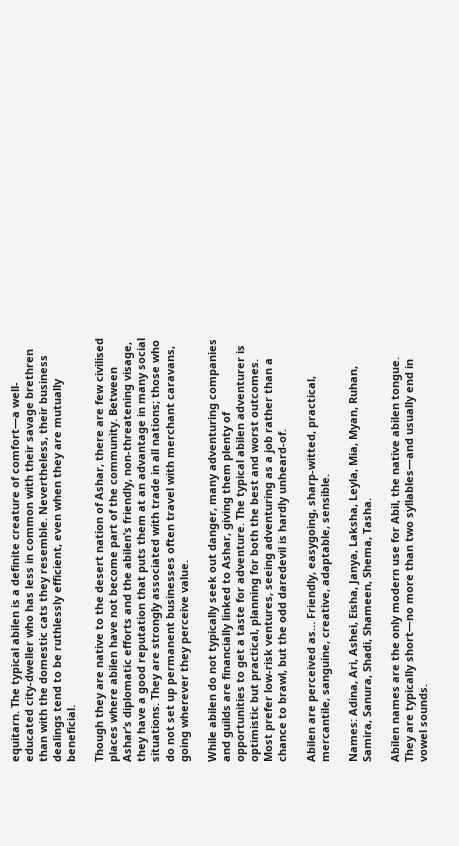equitarn. The typical abilen is a definite creature of comfort—a well-educated city-dweller who has less in common with their savage brethren than with the domestic cats they resemble. Nevertheless, their business dealings tend to be ruthlessly efficient, even when they are mutually beneficial.

Though they are native to the desert nation of Ashar, there are few civilised places where abilen have not become part of the community. Between Ashar’s diplomatic efforts and the abilen’s friendly, non-threatening visage, they have a good reputation that puts them at an advantage in many social situations. They are strongly associated with trade in all nations; those who do not set up permanent businesses often travel with merchant caravans, going wherever they perceive value.

While abilen do not typically seek out danger, many adventuring companies and guilds are financially linked to Ashar, giving them plenty of opportunities to get a taste for adventure. The typical abilen adventurer is optimistic but practical, planning for both the best and worst outcomes. Most prefer low-risk ventures, seeing adventuring as a job rather than a chance to brawl, but the odd daredevil is hardly unheard-of.

Abilen are perceived as… Friendly, easygoing, sharp-witted, practical, mercantile, sanguine, creative, adaptable, sensible.

Names: Adina, Ari, Ashei, Eisha, Janya, Laksha, Leyla, Mia, Myan, Ruhan, Samira, Sanura, Shadi, Shameen, Shema, Tasha.

Abilen names are the only modern use for Abil, the native abilen tongue. They are typically short—no more than two syllables—and usually end in vowel sounds.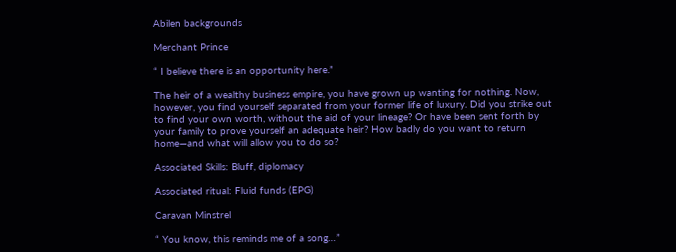Abilen backgrounds

Merchant Prince

“ I believe there is an opportunity here.”

The heir of a wealthy business empire, you have grown up wanting for nothing. Now, however, you find yourself separated from your former life of luxury. Did you strike out to find your own worth, without the aid of your lineage? Or have been sent forth by your family to prove yourself an adequate heir? How badly do you want to return home—and what will allow you to do so?

Associated Skills: Bluff, diplomacy

Associated ritual: Fluid funds (EPG)

Caravan Minstrel

“ You know, this reminds me of a song…”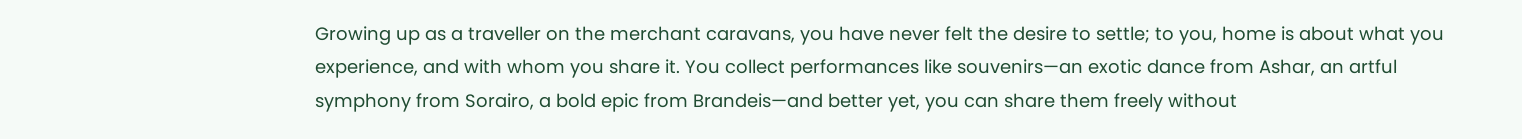Growing up as a traveller on the merchant caravans, you have never felt the desire to settle; to you, home is about what you experience, and with whom you share it. You collect performances like souvenirs—an exotic dance from Ashar, an artful symphony from Sorairo, a bold epic from Brandeis—and better yet, you can share them freely without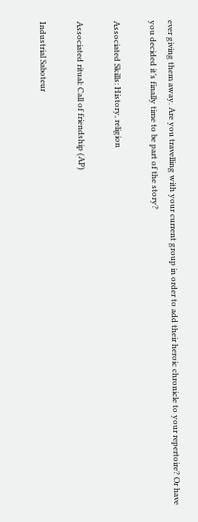ever giving them away. Are you travelling with your current group in order to add their heroic chronicle to your repertoire? Or have you decided it’s finally time to be part of the story?

Associated Skills: History, religion

Associated ritual: Call of friendship (AP)

Industrial Saboteur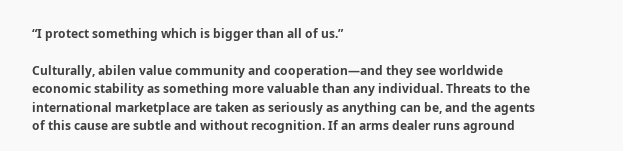“I protect something which is bigger than all of us.”

Culturally, abilen value community and cooperation—and they see worldwide economic stability as something more valuable than any individual. Threats to the international marketplace are taken as seriously as anything can be, and the agents of this cause are subtle and without recognition. If an arms dealer runs aground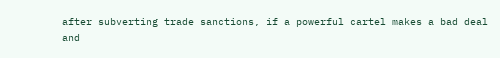after subverting trade sanctions, if a powerful cartel makes a bad deal and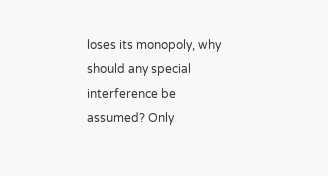loses its monopoly, why should any special interference be assumed? Only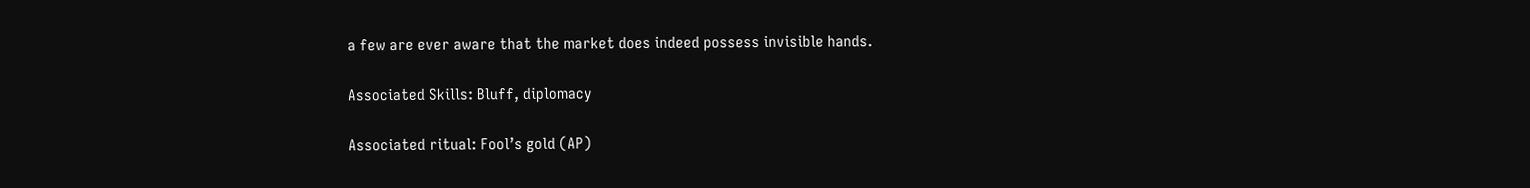a few are ever aware that the market does indeed possess invisible hands.

Associated Skills: Bluff, diplomacy

Associated ritual: Fool’s gold (AP)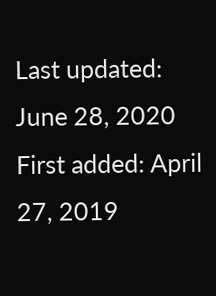Last updated: June 28, 2020
First added: April 27, 2019